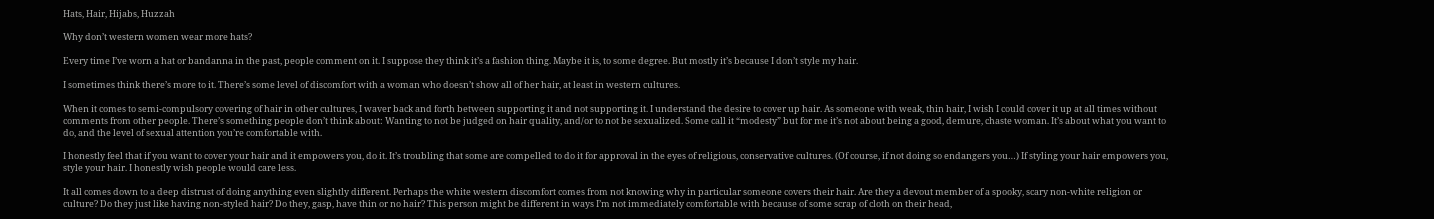Hats, Hair, Hijabs, Huzzah

Why don’t western women wear more hats?

Every time I’ve worn a hat or bandanna in the past, people comment on it. I suppose they think it’s a fashion thing. Maybe it is, to some degree. But mostly it’s because I don’t style my hair.

I sometimes think there’s more to it. There’s some level of discomfort with a woman who doesn’t show all of her hair, at least in western cultures.

When it comes to semi-compulsory covering of hair in other cultures, I waver back and forth between supporting it and not supporting it. I understand the desire to cover up hair. As someone with weak, thin hair, I wish I could cover it up at all times without comments from other people. There’s something people don’t think about: Wanting to not be judged on hair quality, and/or to not be sexualized. Some call it “modesty” but for me it’s not about being a good, demure, chaste woman. It’s about what you want to do, and the level of sexual attention you’re comfortable with.

I honestly feel that if you want to cover your hair and it empowers you, do it. It’s troubling that some are compelled to do it for approval in the eyes of religious, conservative cultures. (Of course, if not doing so endangers you…) If styling your hair empowers you, style your hair. I honestly wish people would care less.

It all comes down to a deep distrust of doing anything even slightly different. Perhaps the white western discomfort comes from not knowing why in particular someone covers their hair. Are they a devout member of a spooky, scary non-white religion or culture? Do they just like having non-styled hair? Do they, gasp, have thin or no hair? This person might be different in ways I’m not immediately comfortable with because of some scrap of cloth on their head,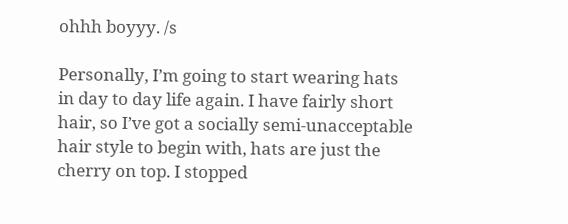ohhh boyyy. /s

Personally, I’m going to start wearing hats in day to day life again. I have fairly short hair, so I’ve got a socially semi-unacceptable hair style to begin with, hats are just the cherry on top. I stopped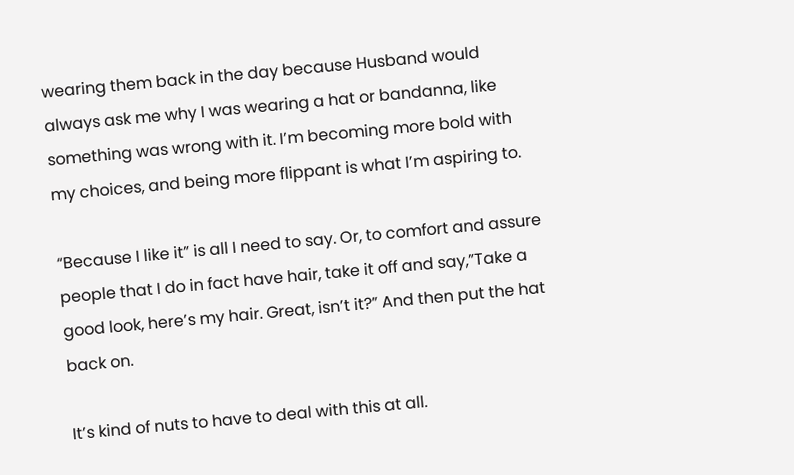wearing them back in the day because Husband would always ask me why I was wearing a hat or bandanna, like something was wrong with it. I’m becoming more bold with my choices, and being more flippant is what I’m aspiring to.

“Because I like it” is all I need to say. Or, to comfort and assure people that I do in fact have hair, take it off and say,”Take a good look, here’s my hair. Great, isn’t it?” And then put the hat back on.

It’s kind of nuts to have to deal with this at all.